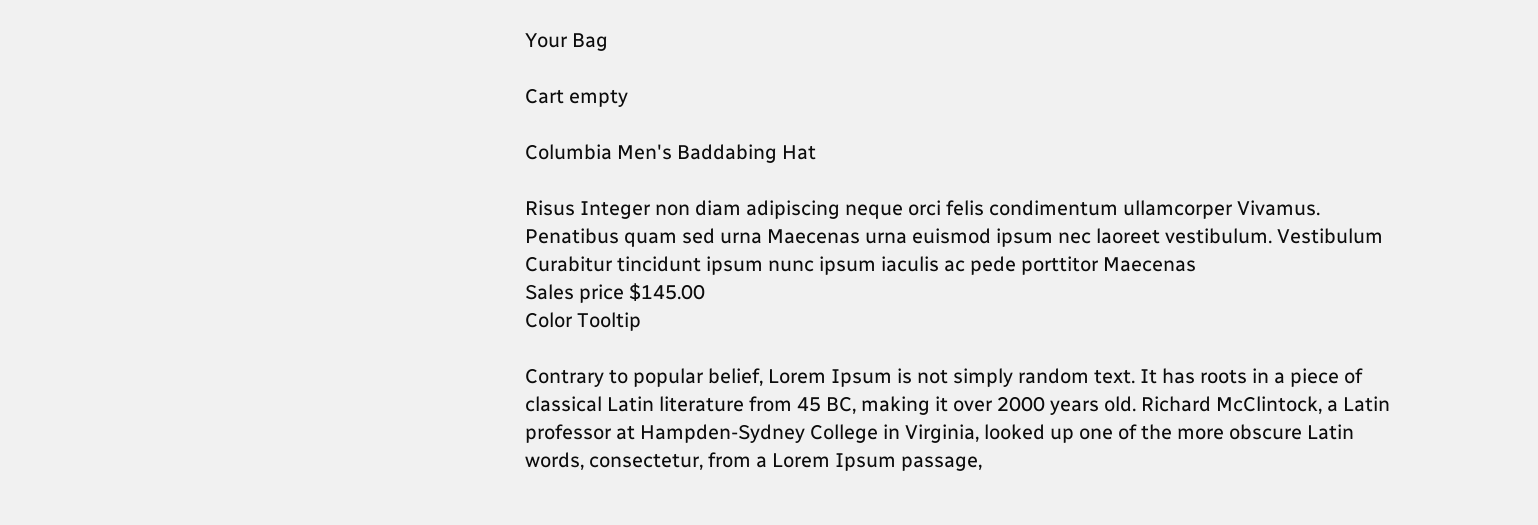Your Bag

Cart empty

Columbia Men's Baddabing Hat

Risus Integer non diam adipiscing neque orci felis condimentum ullamcorper Vivamus. Penatibus quam sed urna Maecenas urna euismod ipsum nec laoreet vestibulum. Vestibulum Curabitur tincidunt ipsum nunc ipsum iaculis ac pede porttitor Maecenas
Sales price $145.00
Color Tooltip

Contrary to popular belief, Lorem Ipsum is not simply random text. It has roots in a piece of classical Latin literature from 45 BC, making it over 2000 years old. Richard McClintock, a Latin professor at Hampden-Sydney College in Virginia, looked up one of the more obscure Latin words, consectetur, from a Lorem Ipsum passage,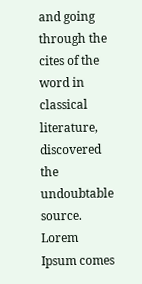and going through the cites of the word in classical literature, discovered the undoubtable source. Lorem Ipsum comes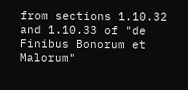from sections 1.10.32 and 1.10.33 of "de Finibus Bonorum et Malorum"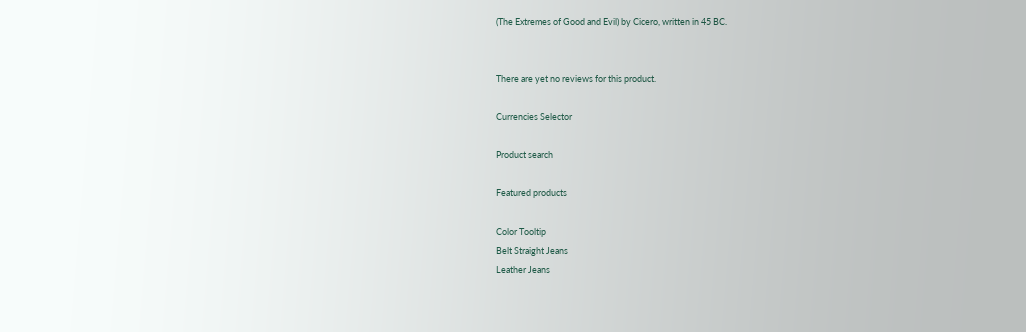(The Extremes of Good and Evil) by Cicero, written in 45 BC.


There are yet no reviews for this product.

Currencies Selector

Product search

Featured products

Color Tooltip
Belt Straight Jeans
Leather Jeans